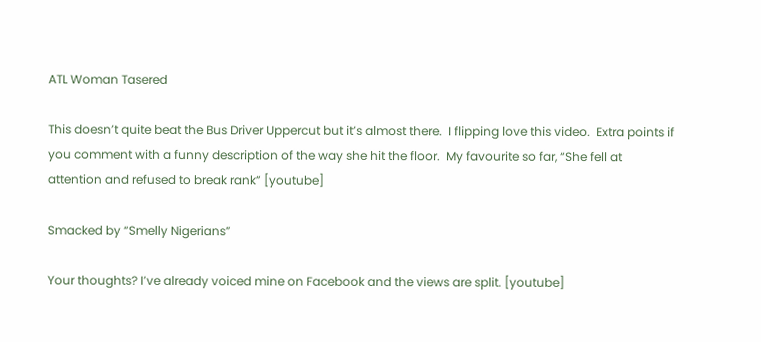ATL Woman Tasered

This doesn’t quite beat the Bus Driver Uppercut but it’s almost there.  I flipping love this video.  Extra points if you comment with a funny description of the way she hit the floor.  My favourite so far, “She fell at attention and refused to break rank” [youtube]

Smacked by “Smelly Nigerians”

Your thoughts? I’ve already voiced mine on Facebook and the views are split. [youtube]